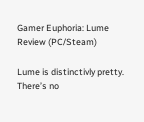Gamer Euphoria: Lume Review (PC/Steam)

Lume is distinctivly pretty. There’s no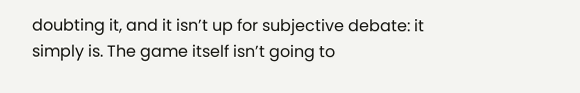doubting it, and it isn’t up for subjective debate: it simply is. The game itself isn’t going to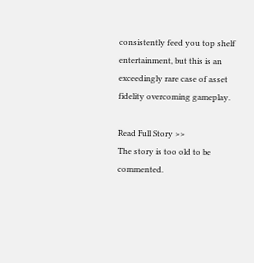consistently feed you top shelf entertainment, but this is an exceedingly rare case of asset fidelity overcoming gameplay.

Read Full Story >>
The story is too old to be commented.